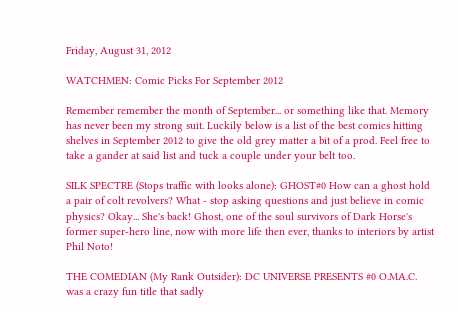Friday, August 31, 2012

WATCHMEN: Comic Picks For September 2012

Remember remember the month of September... or something like that. Memory has never been my strong suit. Luckily below is a list of the best comics hitting shelves in September 2012 to give the old grey matter a bit of a prod. Feel free to take a gander at said list and tuck a couple under your belt too.

SILK SPECTRE (Stops traffic with looks alone): GHOST#0 How can a ghost hold a pair of colt revolvers? What - stop asking questions and just believe in comic physics? Okay... She's back! Ghost, one of the soul survivors of Dark Horse's former super-hero line, now with more life then ever, thanks to interiors by artist Phil Noto!

THE COMEDIAN (My Rank Outsider): DC UNIVERSE PRESENTS #0 O.MA.C. was a crazy fun title that sadly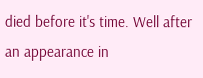died before it's time. Well after an appearance in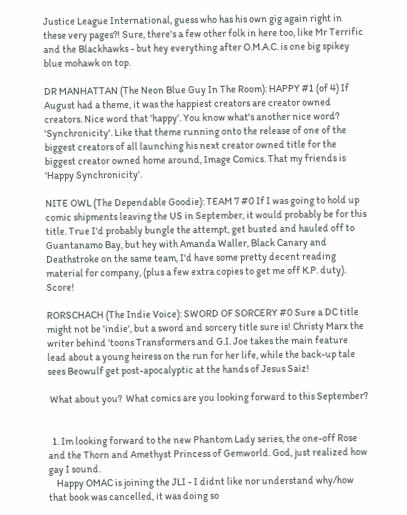Justice League International, guess who has his own gig again right in these very pages?! Sure, there's a few other folk in here too, like Mr Terrific and the Blackhawks - but hey everything after O.M.A.C. is one big spikey blue mohawk on top.

DR MANHATTAN (The Neon Blue Guy In The Room): HAPPY #1 (of 4) If August had a theme, it was the happiest creators are creator owned creators. Nice word that 'happy'. You know what's another nice word? 'Synchronicity'. Like that theme running onto the release of one of the biggest creators of all launching his next creator owned title for the biggest creator owned home around, Image Comics. That my friends is 'Happy Synchronicity'.

NITE OWL (The Dependable Goodie): TEAM 7 #0 If I was going to hold up comic shipments leaving the US in September, it would probably be for this title. True I'd probably bungle the attempt, get busted and hauled off to Guantanamo Bay, but hey with Amanda Waller, Black Canary and Deathstroke on the same team, I'd have some pretty decent reading material for company, (plus a few extra copies to get me off K.P. duty). Score!

RORSCHACH (The Indie Voice): SWORD OF SORCERY #0 Sure a DC title might not be 'indie', but a sword and sorcery title sure is! Christy Marx the writer behind 'toons Transformers and G.I. Joe takes the main feature lead about a young heiress on the run for her life, while the back-up tale sees Beowulf get post-apocalyptic at the hands of Jesus Saiz!

 What about you?  What comics are you looking forward to this September?


  1. Im looking forward to the new Phantom Lady series, the one-off Rose and the Thorn and Amethyst Princess of Gemworld. God, just realized how gay I sound.
    Happy OMAC is joining the JLI - I didnt like nor understand why/how that book was cancelled, it was doing so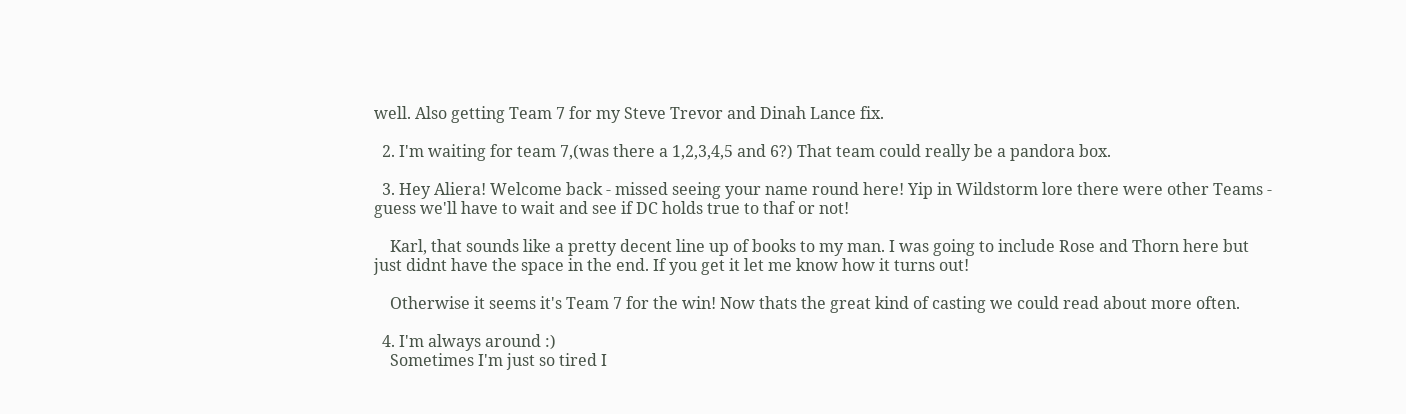well. Also getting Team 7 for my Steve Trevor and Dinah Lance fix.

  2. I'm waiting for team 7,(was there a 1,2,3,4,5 and 6?) That team could really be a pandora box.

  3. Hey Aliera! Welcome back - missed seeing your name round here! Yip in Wildstorm lore there were other Teams - guess we'll have to wait and see if DC holds true to thaf or not!

    Karl, that sounds like a pretty decent line up of books to my man. I was going to include Rose and Thorn here but just didnt have the space in the end. If you get it let me know how it turns out!

    Otherwise it seems it's Team 7 for the win! Now thats the great kind of casting we could read about more often.

  4. I'm always around :)
    Sometimes I'm just so tired I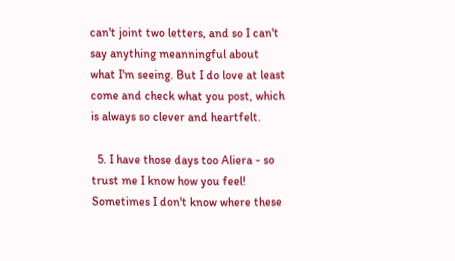can't joint two letters, and so I can't say anything meanningful about what I'm seeing. But I do love at least come and check what you post, which is always so clever and heartfelt.

  5. I have those days too Aliera - so trust me I know how you feel! Sometimes I don't know where these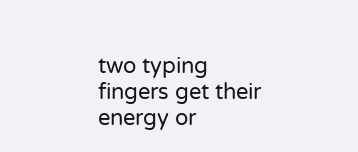two typing fingers get their energy or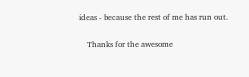ideas - because the rest of me has run out.

    Thanks for the awesome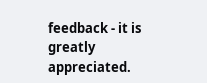feedback - it is greatly appreciated.